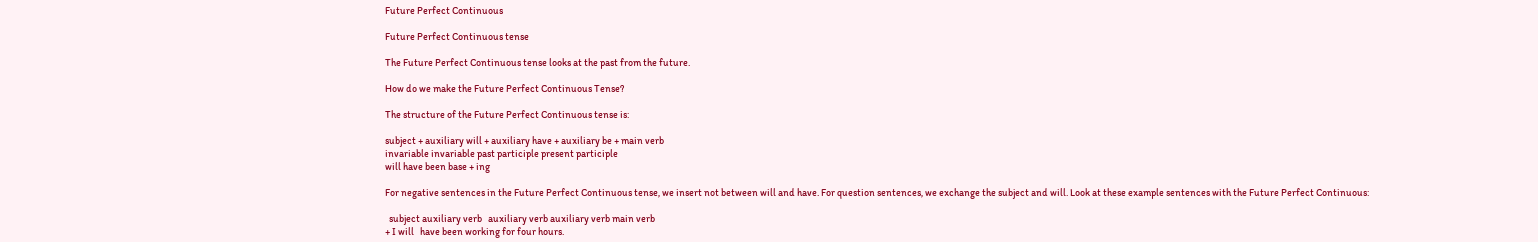Future Perfect Continuous

Future Perfect Continuous tense

The Future Perfect Continuous tense looks at the past from the future.

How do we make the Future Perfect Continuous Tense?

The structure of the Future Perfect Continuous tense is:

subject + auxiliary will + auxiliary have + auxiliary be + main verb
invariable invariable past participle present participle
will have been base + ing

For negative sentences in the Future Perfect Continuous tense, we insert not between will and have. For question sentences, we exchange the subject and will. Look at these example sentences with the Future Perfect Continuous:

  subject auxiliary verb   auxiliary verb auxiliary verb main verb
+ I will   have been working for four hours.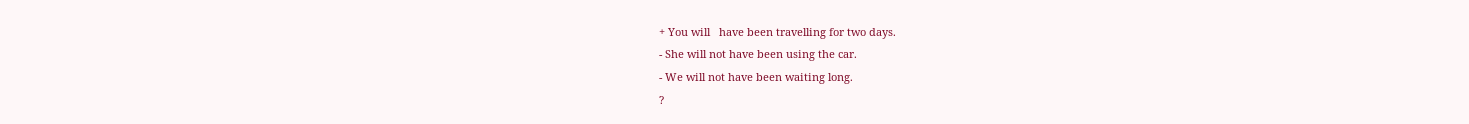+ You will   have been travelling for two days.
- She will not have been using the car.
- We will not have been waiting long.
?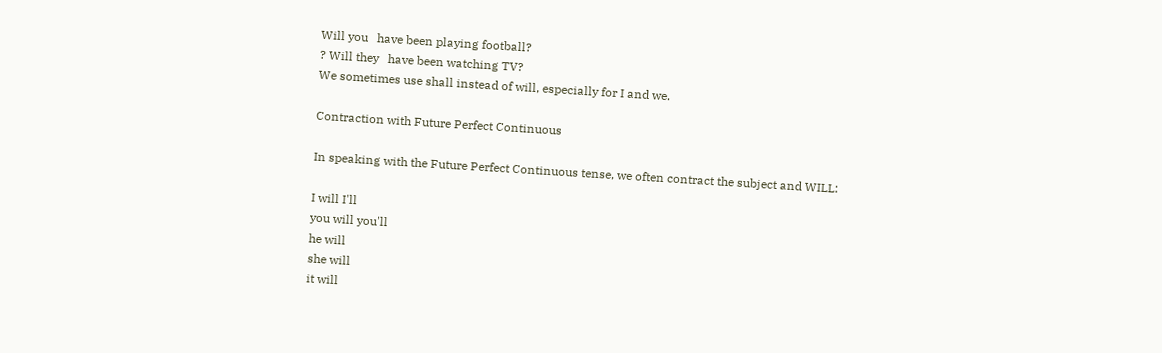Will you   have been playing football?
? Will they   have been watching TV?
We sometimes use shall instead of will, especially for I and we.

Contraction with Future Perfect Continuous

In speaking with the Future Perfect Continuous tense, we often contract the subject and WILL:

I will I'll
you will you'll
he will
she will
it will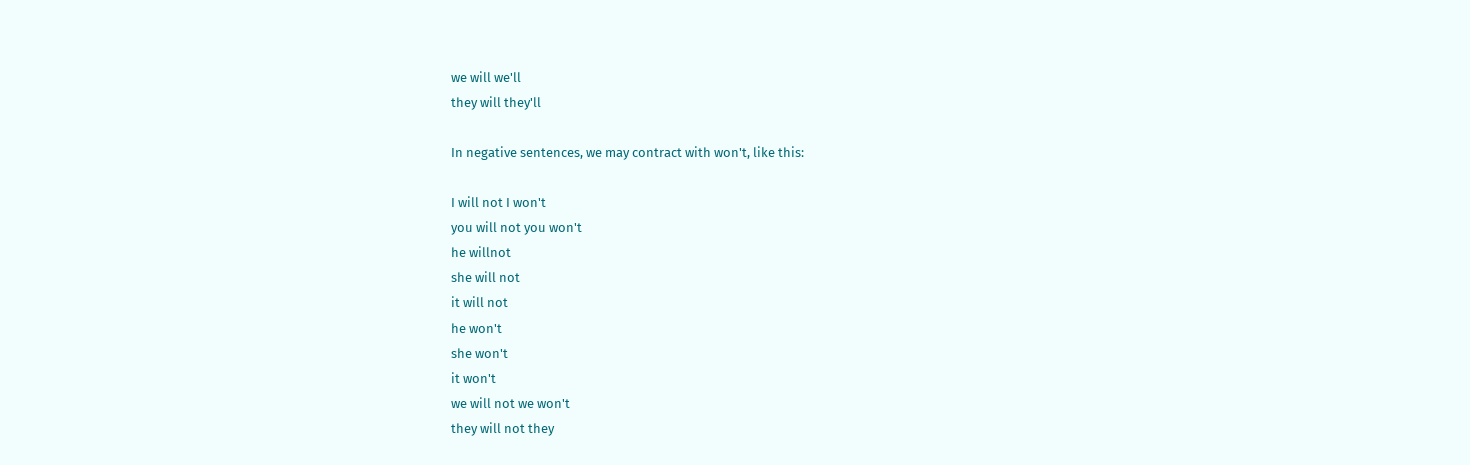we will we'll
they will they'll

In negative sentences, we may contract with won't, like this:

I will not I won't
you will not you won't
he willnot
she will not
it will not
he won't
she won't
it won't
we will not we won't
they will not they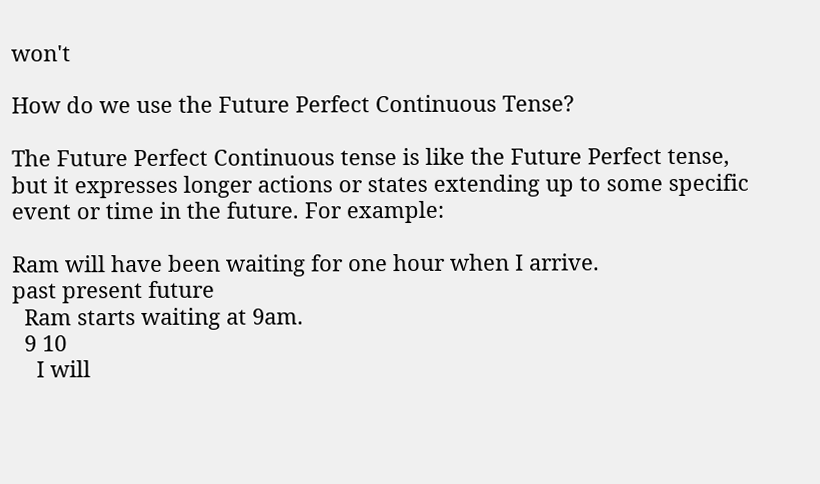won't

How do we use the Future Perfect Continuous Tense?

The Future Perfect Continuous tense is like the Future Perfect tense, but it expresses longer actions or states extending up to some specific event or time in the future. For example:

Ram will have been waiting for one hour when I arrive.
past present future
  Ram starts waiting at 9am.
  9 10
    I will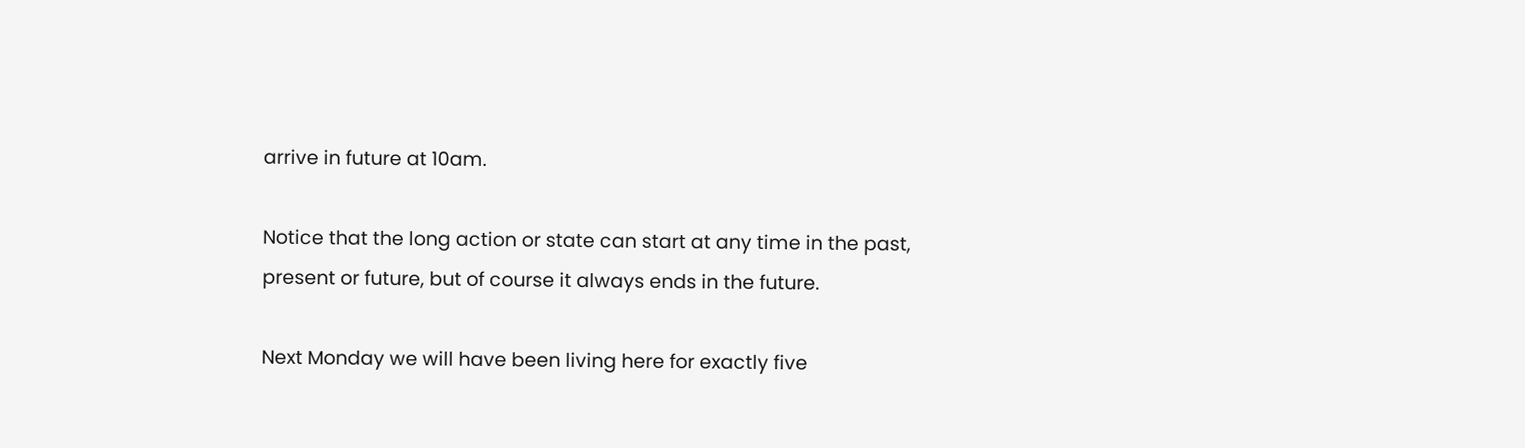arrive in future at 10am.

Notice that the long action or state can start at any time in the past, present or future, but of course it always ends in the future.

Next Monday we will have been living here for exactly five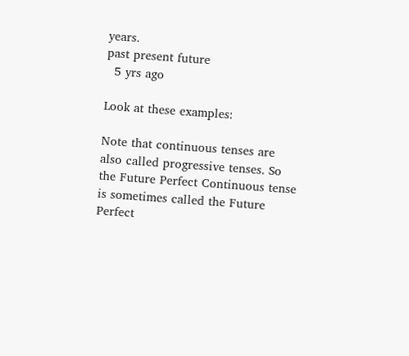years.
past present future
  5 yrs ago

Look at these examples:

Note that continuous tenses are also called progressive tenses. So the Future Perfect Continuous tense is sometimes called the Future Perfect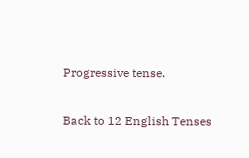Progressive tense.

Back to 12 English Tenses